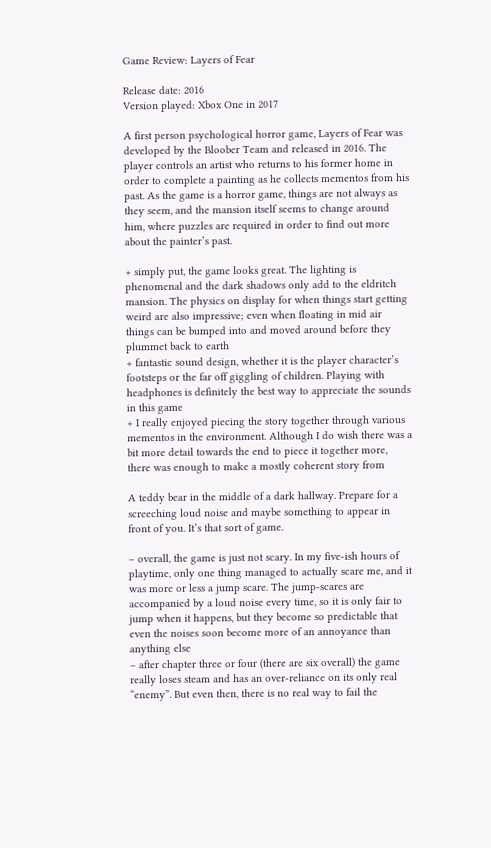Game Review: Layers of Fear

Release date: 2016
Version played: Xbox One in 2017

A first person psychological horror game, Layers of Fear was developed by the Bloober Team and released in 2016. The player controls an artist who returns to his former home in order to complete a painting as he collects mementos from his past. As the game is a horror game, things are not always as they seem, and the mansion itself seems to change around him, where puzzles are required in order to find out more about the painter’s past.

+ simply put, the game looks great. The lighting is phenomenal and the dark shadows only add to the eldritch mansion. The physics on display for when things start getting weird are also impressive; even when floating in mid air things can be bumped into and moved around before they plummet back to earth
+ fantastic sound design, whether it is the player character’s footsteps or the far off giggling of children. Playing with headphones is definitely the best way to appreciate the sounds in this game
+ I really enjoyed piecing the story together through various mementos in the environment. Although I do wish there was a bit more detail towards the end to piece it together more, there was enough to make a mostly coherent story from

A teddy bear in the middle of a dark hallway. Prepare for a screeching loud noise and maybe something to appear in front of you. It’s that sort of game.

– overall, the game is just not scary. In my five-ish hours of playtime, only one thing managed to actually scare me, and it was more or less a jump scare. The jump-scares are accompanied by a loud noise every time, so it is only fair to jump when it happens, but they become so predictable that even the noises soon become more of an annoyance than anything else
– after chapter three or four (there are six overall) the game really loses steam and has an over-reliance on its only real “enemy”. But even then, there is no real way to fail the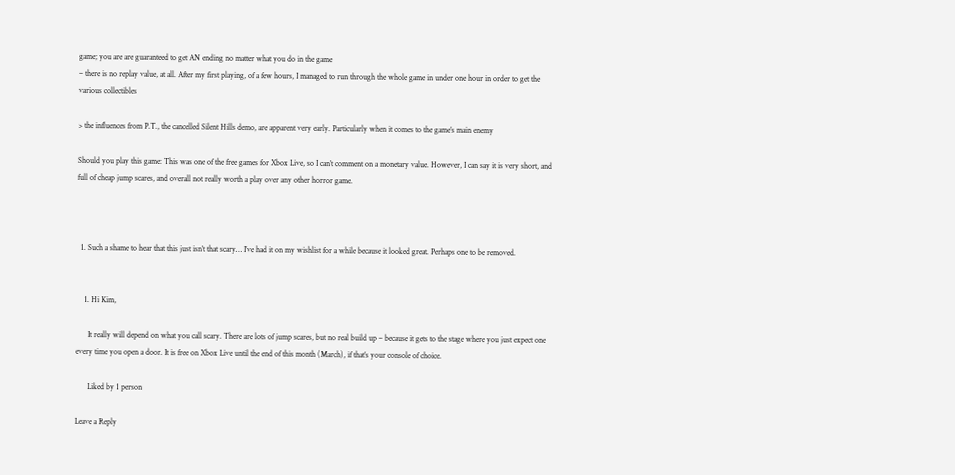game; you are are guaranteed to get AN ending no matter what you do in the game
– there is no replay value, at all. After my first playing, of a few hours, I managed to run through the whole game in under one hour in order to get the various collectibles

> the influences from P.T., the cancelled Silent Hills demo, are apparent very early. Particularly when it comes to the game’s main enemy

Should you play this game: This was one of the free games for Xbox Live, so I can’t comment on a monetary value. However, I can say it is very short, and full of cheap jump scares, and overall not really worth a play over any other horror game.



  1. Such a shame to hear that this just isn’t that scary… I’ve had it on my wishlist for a while because it looked great. Perhaps one to be removed.


    1. Hi Kim,

      It really will depend on what you call scary. There are lots of jump scares, but no real build up – because it gets to the stage where you just expect one every time you open a door. It is free on Xbox Live until the end of this month (March), if that’s your console of choice.

      Liked by 1 person

Leave a Reply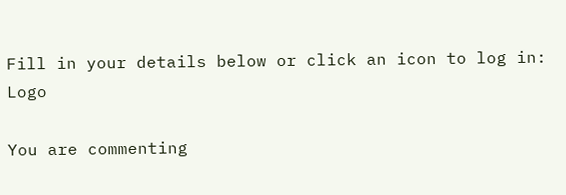Fill in your details below or click an icon to log in: Logo

You are commenting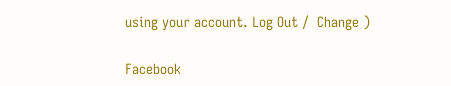using your account. Log Out /  Change )

Facebook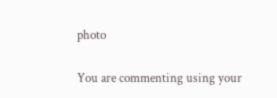photo

You are commenting using your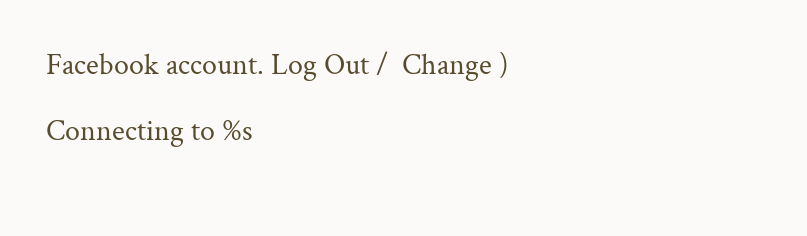Facebook account. Log Out /  Change )

Connecting to %s